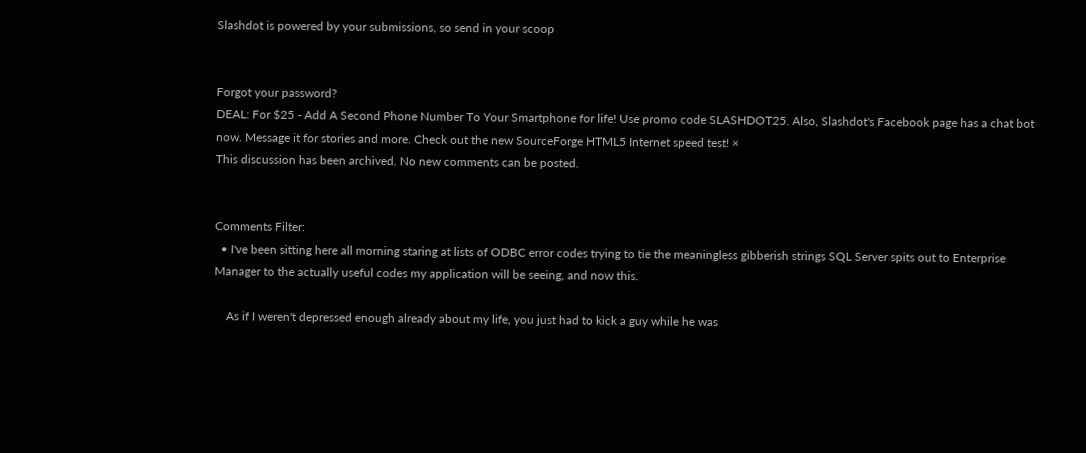Slashdot is powered by your submissions, so send in your scoop


Forgot your password?
DEAL: For $25 - Add A Second Phone Number To Your Smartphone for life! Use promo code SLASHDOT25. Also, Slashdot's Facebook page has a chat bot now. Message it for stories and more. Check out the new SourceForge HTML5 Internet speed test! ×
This discussion has been archived. No new comments can be posted.


Comments Filter:
  • I've been sitting here all morning staring at lists of ODBC error codes trying to tie the meaningless gibberish strings SQL Server spits out to Enterprise Manager to the actually useful codes my application will be seeing, and now this.

    As if I weren't depressed enough already about my life, you just had to kick a guy while he was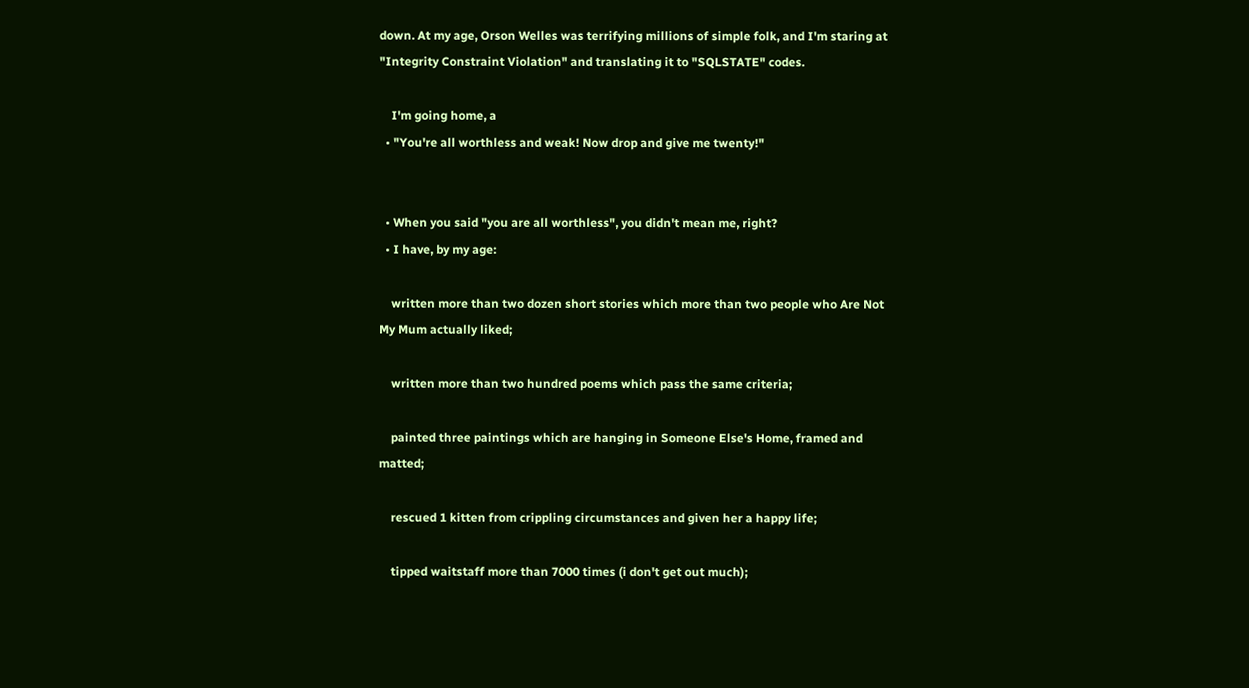down. At my age, Orson Welles was terrifying millions of simple folk, and I'm staring at "Integrity Constraint Violation" and translating it to "SQLSTATE" codes.

    I'm going home, a
  • "You're all worthless and weak! Now drop and give me twenty!"


  • When you said "you are all worthless", you didn't mean me, right?
  • I have, by my age:

    written more than two dozen short stories which more than two people who Are Not My Mum actually liked;

    written more than two hundred poems which pass the same criteria;

    painted three paintings which are hanging in Someone Else's Home, framed and matted;

    rescued 1 kitten from crippling circumstances and given her a happy life;

    tipped waitstaff more than 7000 times (i don't get out much);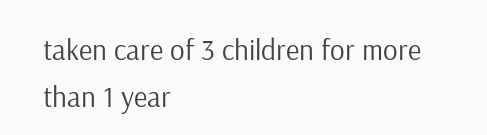taken care of 3 children for more than 1 year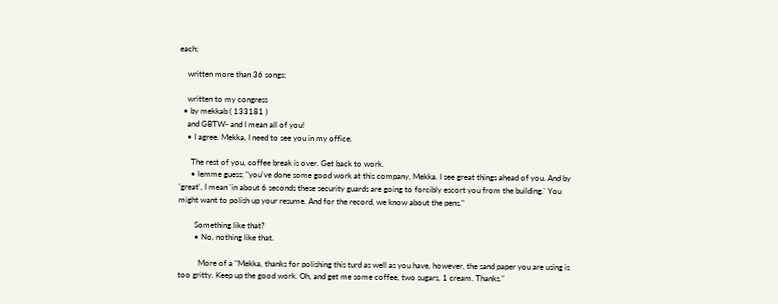each;

    written more than 36 songs;

    written to my congress
  • by mekkab ( 133181 )
    and GBTW- and I mean all of you!
    • I agree. Mekka, I need to see you in my office.

      The rest of you, coffee break is over. Get back to work.
      • lemme guess; "you've done some good work at this company, Mekka. I see great things ahead of you. And by 'great', I mean 'in about 6 seconds these security guards are going to forcibly escort you from the building.' You might want to polish up your resume. And for the record, we know about the pens."

        Something like that?
        • No, nothing like that.

          More of a "Mekka, thanks for polishing this turd as well as you have, however, the sand paper you are using is too gritty. Keep up the good work. Oh, and get me some coffee, two sugars, 1 cream. Thanks."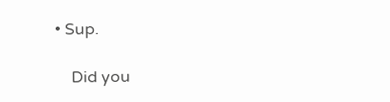• Sup.

    Did you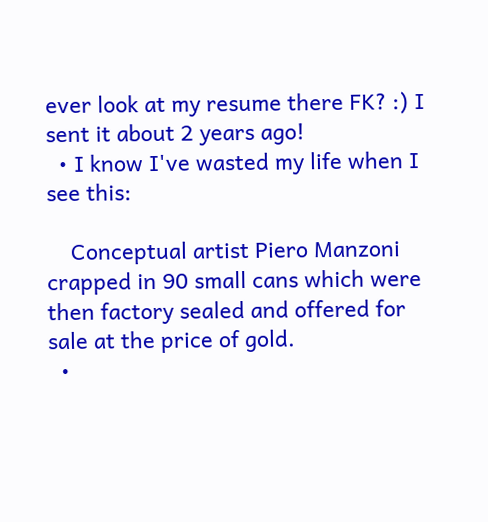ever look at my resume there FK? :) I sent it about 2 years ago!
  • I know I've wasted my life when I see this:

    Conceptual artist Piero Manzoni crapped in 90 small cans which were then factory sealed and offered for sale at the price of gold.
  •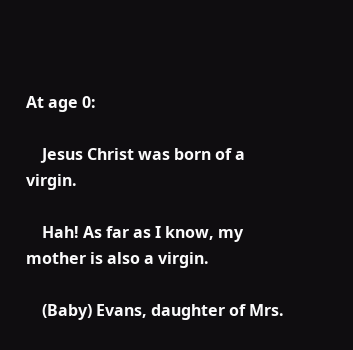At age 0:

    Jesus Christ was born of a virgin.

    Hah! As far as I know, my mother is also a virgin.

    (Baby) Evans, daughter of Mrs.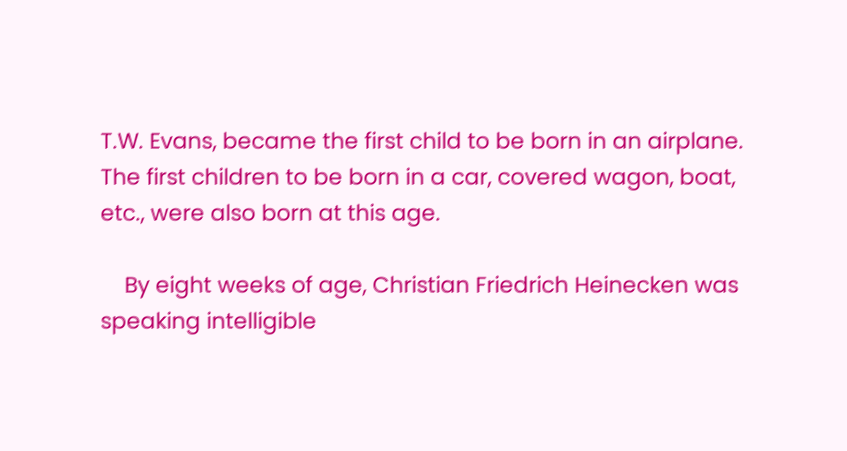T.W. Evans, became the first child to be born in an airplane. The first children to be born in a car, covered wagon, boat, etc., were also born at this age.

    By eight weeks of age, Christian Friedrich Heinecken was speaking intelligible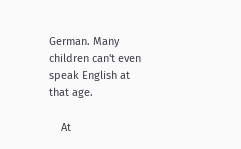German. Many children can't even speak English at that age.

    At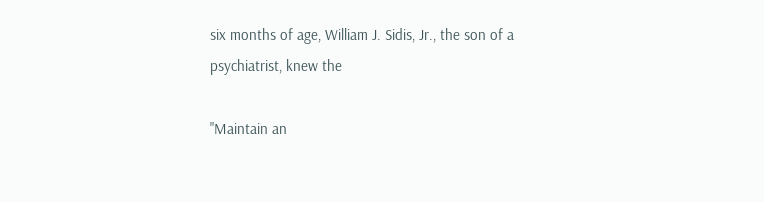six months of age, William J. Sidis, Jr., the son of a psychiatrist, knew the

"Maintain an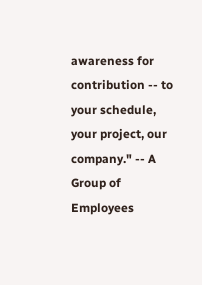awareness for contribution -- to your schedule, your project, our company." -- A Group of Employees